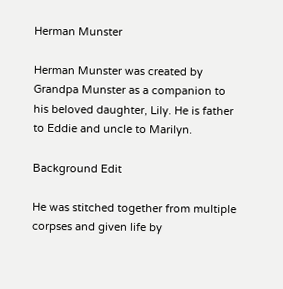Herman Munster

Herman Munster was created by Grandpa Munster as a companion to his beloved daughter, Lily. He is father to Eddie and uncle to Marilyn.

Background Edit

He was stitched together from multiple corpses and given life by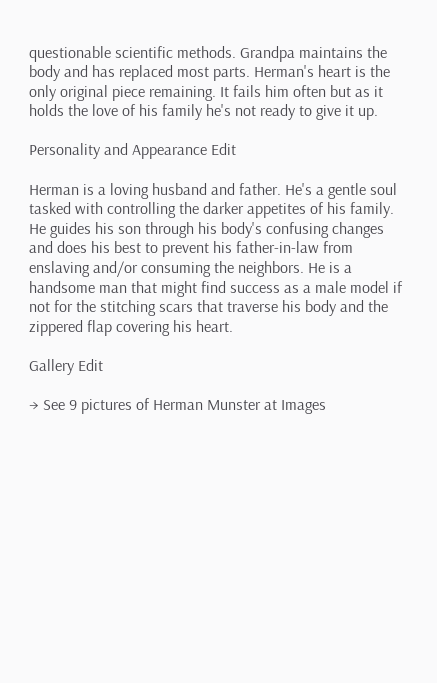questionable scientific methods. Grandpa maintains the body and has replaced most parts. Herman's heart is the only original piece remaining. It fails him often but as it holds the love of his family he's not ready to give it up.

Personality and Appearance Edit

Herman is a loving husband and father. He's a gentle soul tasked with controlling the darker appetites of his family. He guides his son through his body's confusing changes and does his best to prevent his father-in-law from enslaving and/or consuming the neighbors. He is a handsome man that might find success as a male model if not for the stitching scars that traverse his body and the zippered flap covering his heart.

Gallery Edit

→ See 9 pictures of Herman Munster at Images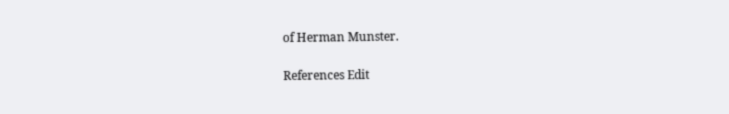of Herman Munster.

References Edit